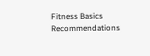Fitness Basics Recommendations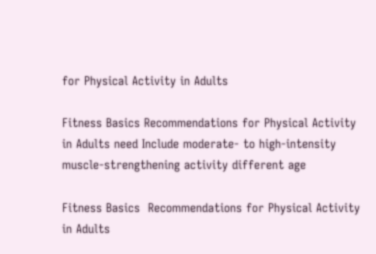for Physical Activity in Adults

Fitness Basics Recommendations for Physical Activity in Adults need Include moderate- to high-intensity muscle-strengthening activity different age

Fitness Basics  Recommendations for Physical Activity in Adults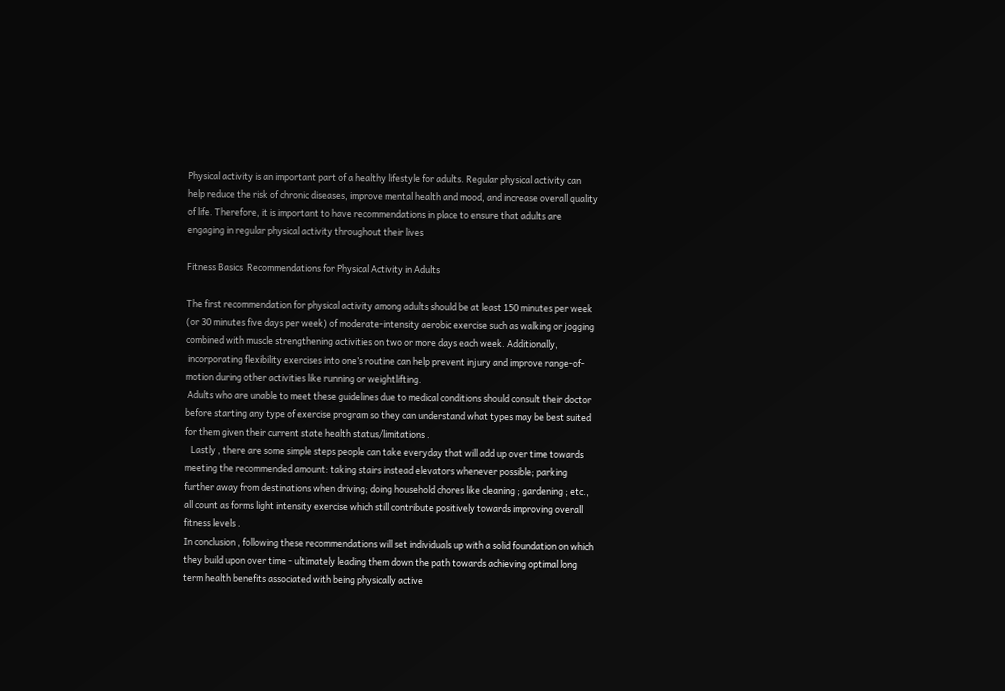Physical activity is an important part of a healthy lifestyle for adults. Regular physical activity can help reduce the risk of chronic diseases, improve mental health and mood, and increase overall quality of life. Therefore, it is important to have recommendations in place to ensure that adults are engaging in regular physical activity throughout their lives

Fitness Basics  Recommendations for Physical Activity in Adults

The first recommendation for physical activity among adults should be at least 150 minutes per week (or 30 minutes five days per week) of moderate-intensity aerobic exercise such as walking or jogging combined with muscle strengthening activities on two or more days each week. Additionally,
 incorporating flexibility exercises into one’s routine can help prevent injury and improve range-of-motion during other activities like running or weightlifting.
 Adults who are unable to meet these guidelines due to medical conditions should consult their doctor before starting any type of exercise program so they can understand what types may be best suited for them given their current state health status/limitations .
   Lastly , there are some simple steps people can take everyday that will add up over time towards meeting the recommended amount: taking stairs instead elevators whenever possible; parking further away from destinations when driving; doing household chores like cleaning ; gardening ; etc., all count as forms light intensity exercise which still contribute positively towards improving overall fitness levels .
In conclusion , following these recommendations will set individuals up with a solid foundation on which they build upon over time - ultimately leading them down the path towards achieving optimal long term health benefits associated with being physically active